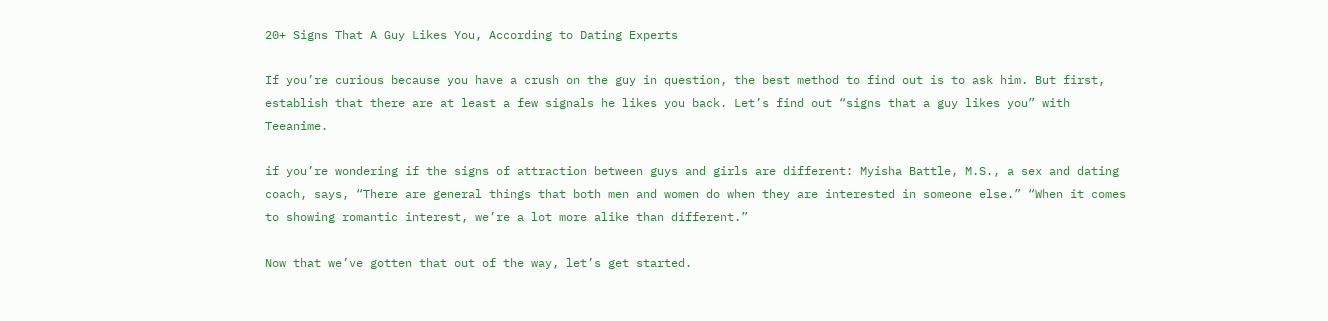20+ Signs That A Guy Likes You, According to Dating Experts

If you’re curious because you have a crush on the guy in question, the best method to find out is to ask him. But first, establish that there are at least a few signals he likes you back. Let’s find out “signs that a guy likes you” with Teeanime.

if you’re wondering if the signs of attraction between guys and girls are different: Myisha Battle, M.S., a sex and dating coach, says, “There are general things that both men and women do when they are interested in someone else.” “When it comes to showing romantic interest, we’re a lot more alike than different.”

Now that we’ve gotten that out of the way, let’s get started.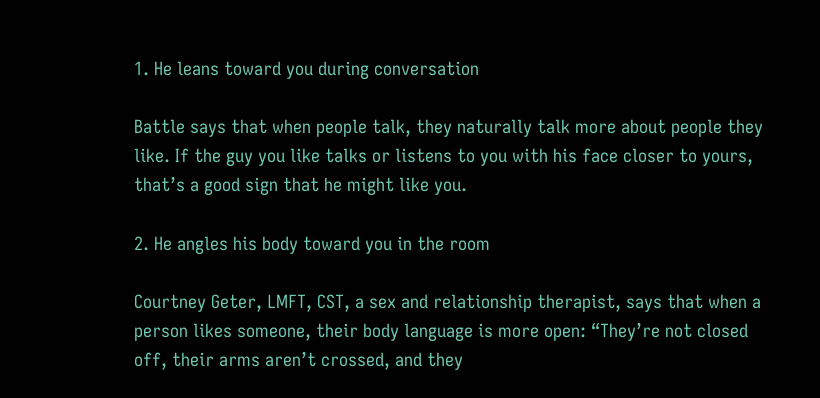1. He leans toward you during conversation

Battle says that when people talk, they naturally talk more about people they like. If the guy you like talks or listens to you with his face closer to yours, that’s a good sign that he might like you.

2. He angles his body toward you in the room

Courtney Geter, LMFT, CST, a sex and relationship therapist, says that when a person likes someone, their body language is more open: “They’re not closed off, their arms aren’t crossed, and they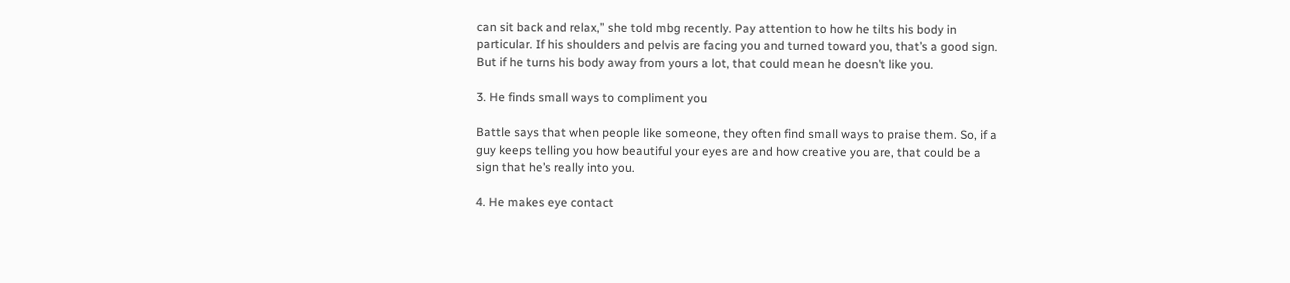can sit back and relax,” she told mbg recently. Pay attention to how he tilts his body in particular. If his shoulders and pelvis are facing you and turned toward you, that’s a good sign. But if he turns his body away from yours a lot, that could mean he doesn’t like you.

3. He finds small ways to compliment you

Battle says that when people like someone, they often find small ways to praise them. So, if a guy keeps telling you how beautiful your eyes are and how creative you are, that could be a sign that he’s really into you.

4. He makes eye contact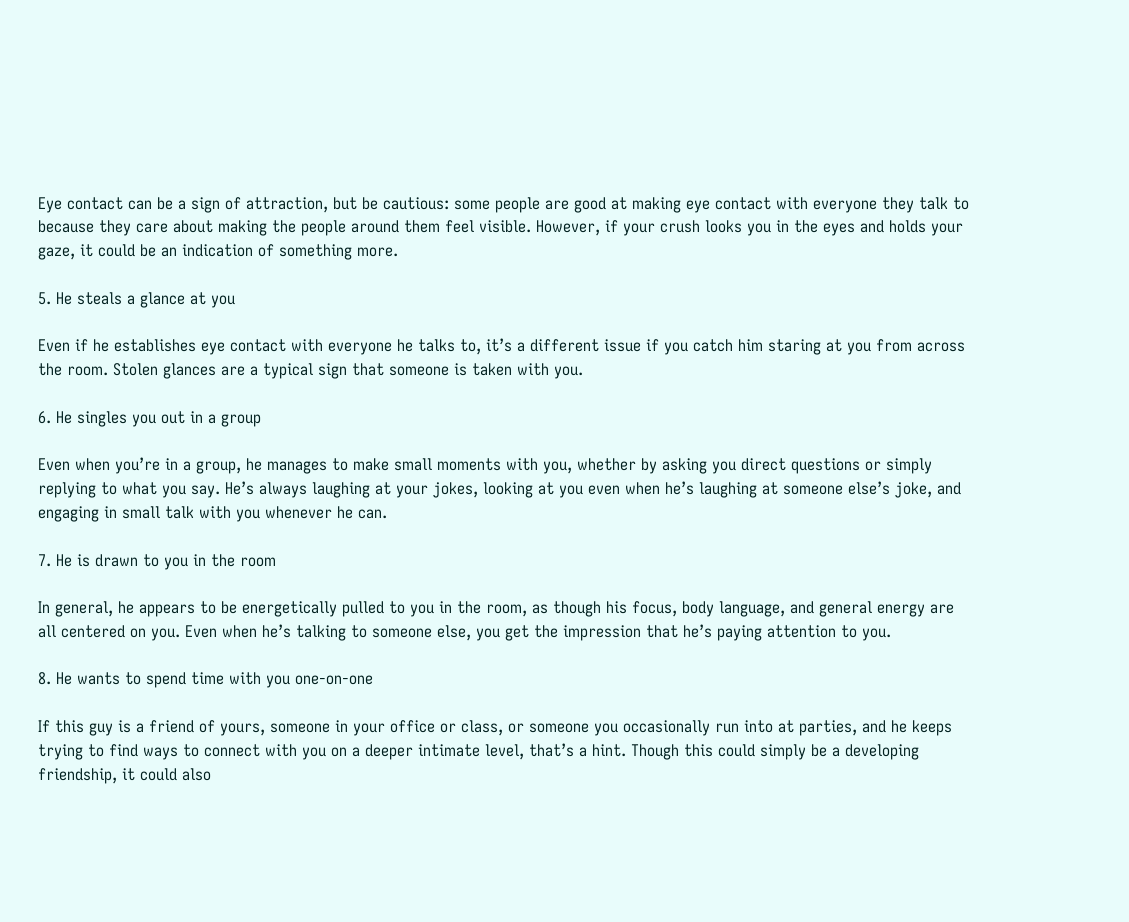Eye contact can be a sign of attraction, but be cautious: some people are good at making eye contact with everyone they talk to because they care about making the people around them feel visible. However, if your crush looks you in the eyes and holds your gaze, it could be an indication of something more.

5. He steals a glance at you

Even if he establishes eye contact with everyone he talks to, it’s a different issue if you catch him staring at you from across the room. Stolen glances are a typical sign that someone is taken with you.

6. He singles you out in a group

Even when you’re in a group, he manages to make small moments with you, whether by asking you direct questions or simply replying to what you say. He’s always laughing at your jokes, looking at you even when he’s laughing at someone else’s joke, and engaging in small talk with you whenever he can.

7. He is drawn to you in the room

In general, he appears to be energetically pulled to you in the room, as though his focus, body language, and general energy are all centered on you. Even when he’s talking to someone else, you get the impression that he’s paying attention to you.

8. He wants to spend time with you one-on-one

If this guy is a friend of yours, someone in your office or class, or someone you occasionally run into at parties, and he keeps trying to find ways to connect with you on a deeper intimate level, that’s a hint. Though this could simply be a developing friendship, it could also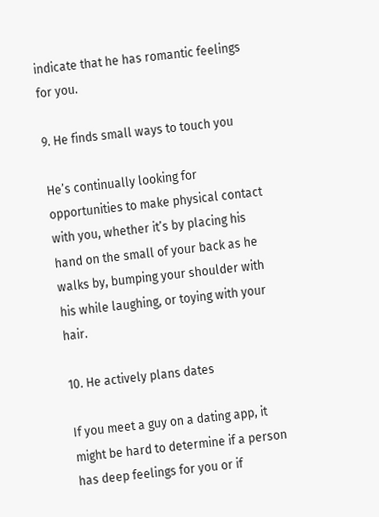indicate that he has romantic feelings for you.

9. He finds small ways to touch you

He’s continually looking for opportunities to make physical contact with you, whether it’s by placing his hand on the small of your back as he walks by, bumping your shoulder with his while laughing, or toying with your hair.

10. He actively plans dates

If you meet a guy on a dating app, it might be hard to determine if a person has deep feelings for you or if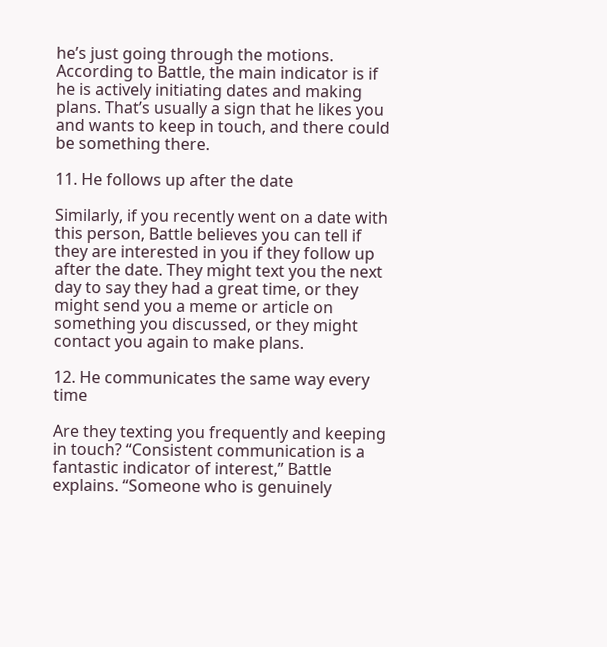he’s just going through the motions. According to Battle, the main indicator is if he is actively initiating dates and making plans. That’s usually a sign that he likes you and wants to keep in touch, and there could be something there.

11. He follows up after the date

Similarly, if you recently went on a date with this person, Battle believes you can tell if they are interested in you if they follow up after the date. They might text you the next day to say they had a great time, or they might send you a meme or article on something you discussed, or they might contact you again to make plans.

12. He communicates the same way every time

Are they texting you frequently and keeping in touch? “Consistent communication is a fantastic indicator of interest,” Battle explains. “Someone who is genuinely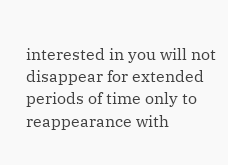interested in you will not disappear for extended periods of time only to reappearance with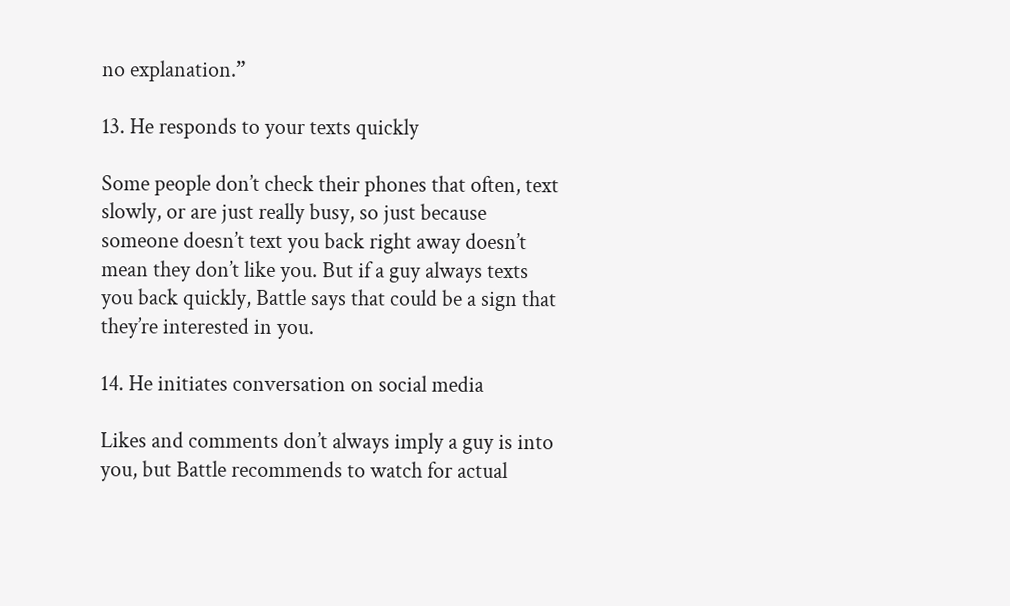no explanation.”

13. He responds to your texts quickly

Some people don’t check their phones that often, text slowly, or are just really busy, so just because someone doesn’t text you back right away doesn’t mean they don’t like you. But if a guy always texts you back quickly, Battle says that could be a sign that they’re interested in you.

14. He initiates conversation on social media

Likes and comments don’t always imply a guy is into you, but Battle recommends to watch for actual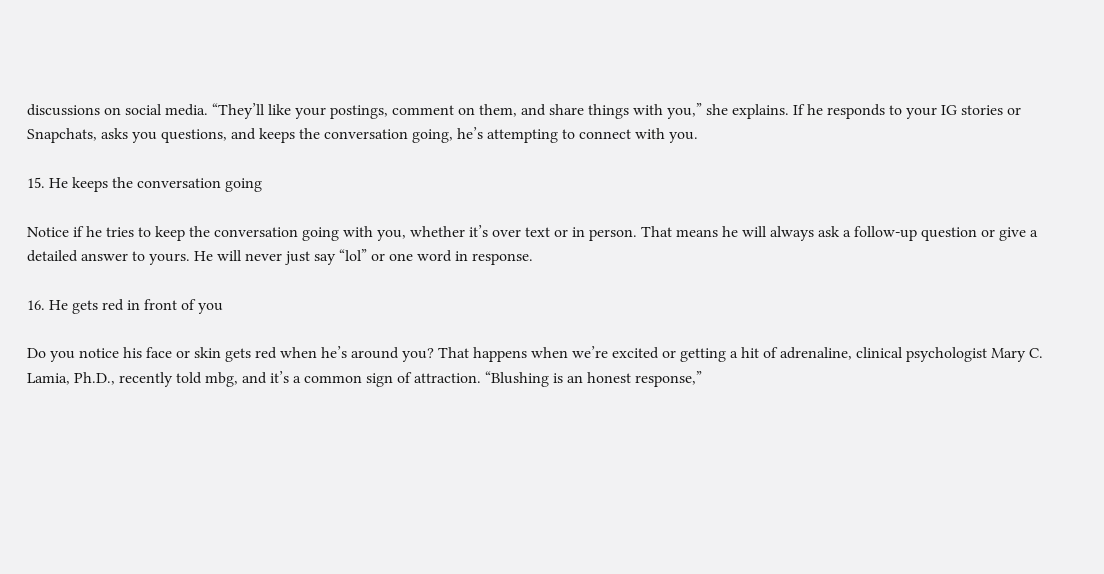discussions on social media. “They’ll like your postings, comment on them, and share things with you,” she explains. If he responds to your IG stories or Snapchats, asks you questions, and keeps the conversation going, he’s attempting to connect with you.

15. He keeps the conversation going

Notice if he tries to keep the conversation going with you, whether it’s over text or in person. That means he will always ask a follow-up question or give a detailed answer to yours. He will never just say “lol” or one word in response.

16. He gets red in front of you

Do you notice his face or skin gets red when he’s around you? That happens when we’re excited or getting a hit of adrenaline, clinical psychologist Mary C. Lamia, Ph.D., recently told mbg, and it’s a common sign of attraction. “Blushing is an honest response,”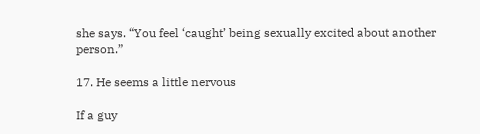she says. “You feel ‘caught’ being sexually excited about another person.”

17. He seems a little nervous

If a guy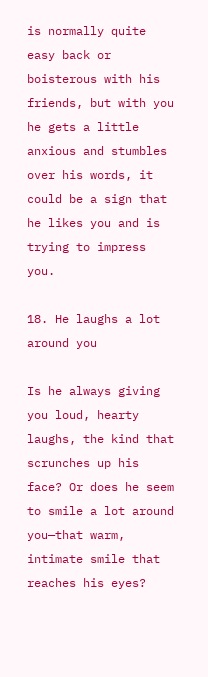is normally quite easy back or boisterous with his friends, but with you he gets a little anxious and stumbles over his words, it could be a sign that he likes you and is trying to impress you.

18. He laughs a lot around you

Is he always giving you loud, hearty laughs, the kind that scrunches up his face? Or does he seem to smile a lot around you—that warm, intimate smile that reaches his eyes?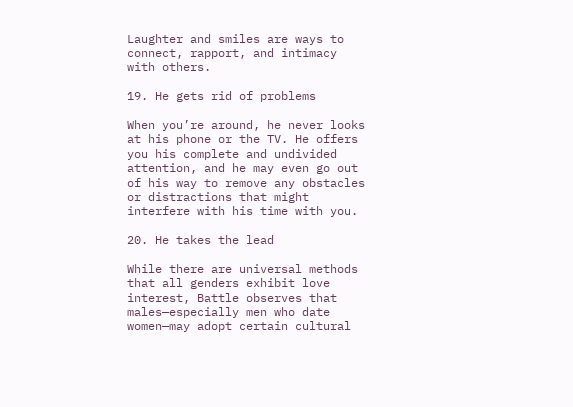Laughter and smiles are ways to connect, rapport, and intimacy with others.

19. He gets rid of problems

When you’re around, he never looks at his phone or the TV. He offers you his complete and undivided attention, and he may even go out of his way to remove any obstacles or distractions that might interfere with his time with you.

20. He takes the lead

While there are universal methods that all genders exhibit love interest, Battle observes that males—especially men who date women—may adopt certain cultural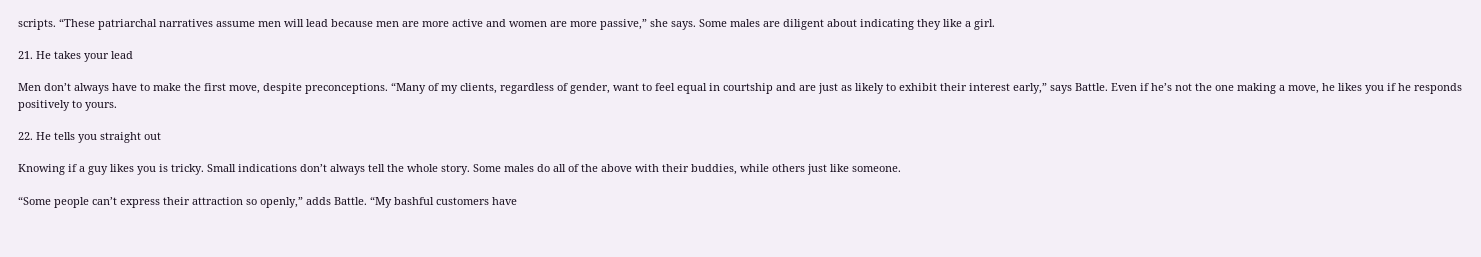scripts. “These patriarchal narratives assume men will lead because men are more active and women are more passive,” she says. Some males are diligent about indicating they like a girl.

21. He takes your lead

Men don’t always have to make the first move, despite preconceptions. “Many of my clients, regardless of gender, want to feel equal in courtship and are just as likely to exhibit their interest early,” says Battle. Even if he’s not the one making a move, he likes you if he responds positively to yours.

22. He tells you straight out

Knowing if a guy likes you is tricky. Small indications don’t always tell the whole story. Some males do all of the above with their buddies, while others just like someone.

“Some people can’t express their attraction so openly,” adds Battle. “My bashful customers have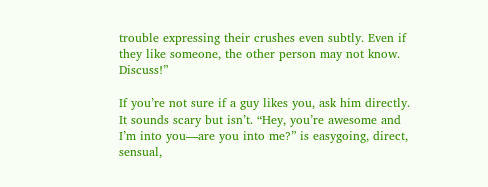trouble expressing their crushes even subtly. Even if they like someone, the other person may not know. Discuss!”

If you’re not sure if a guy likes you, ask him directly. It sounds scary but isn’t. “Hey, you’re awesome and I’m into you—are you into me?” is easygoing, direct, sensual,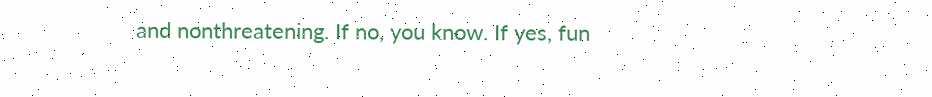and nonthreatening. If no, you know. If yes, fun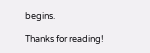begins.

Thanks for reading!